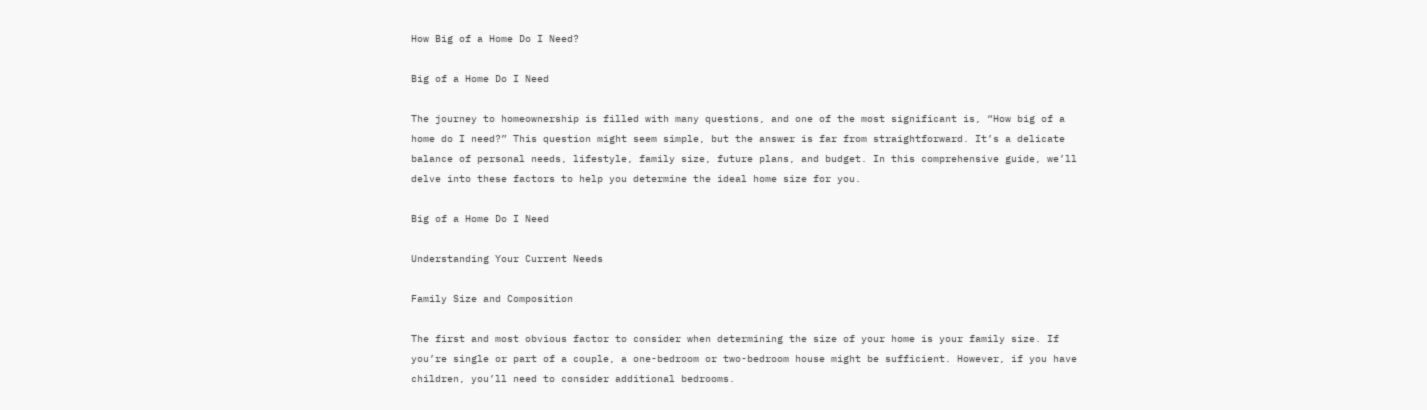How Big of a Home Do I Need?

Big of a Home Do I Need

The journey to homeownership is filled with many questions, and one of the most significant is, “How big of a home do I need?” This question might seem simple, but the answer is far from straightforward. It’s a delicate balance of personal needs, lifestyle, family size, future plans, and budget. In this comprehensive guide, we’ll delve into these factors to help you determine the ideal home size for you.

Big of a Home Do I Need

Understanding Your Current Needs

Family Size and Composition

The first and most obvious factor to consider when determining the size of your home is your family size. If you’re single or part of a couple, a one-bedroom or two-bedroom house might be sufficient. However, if you have children, you’ll need to consider additional bedrooms.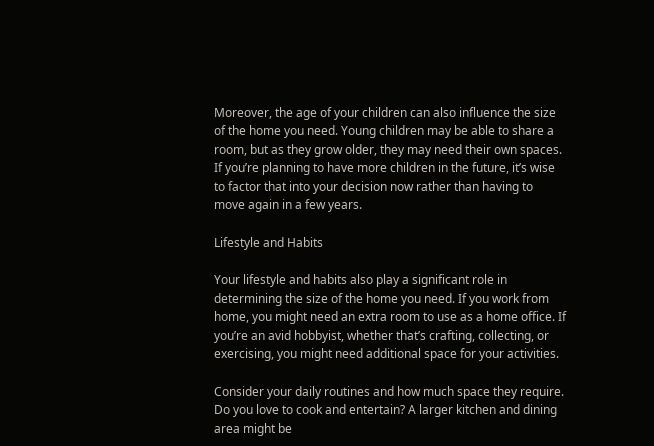Moreover, the age of your children can also influence the size of the home you need. Young children may be able to share a room, but as they grow older, they may need their own spaces. If you’re planning to have more children in the future, it’s wise to factor that into your decision now rather than having to move again in a few years.

Lifestyle and Habits

Your lifestyle and habits also play a significant role in determining the size of the home you need. If you work from home, you might need an extra room to use as a home office. If you’re an avid hobbyist, whether that’s crafting, collecting, or exercising, you might need additional space for your activities.

Consider your daily routines and how much space they require. Do you love to cook and entertain? A larger kitchen and dining area might be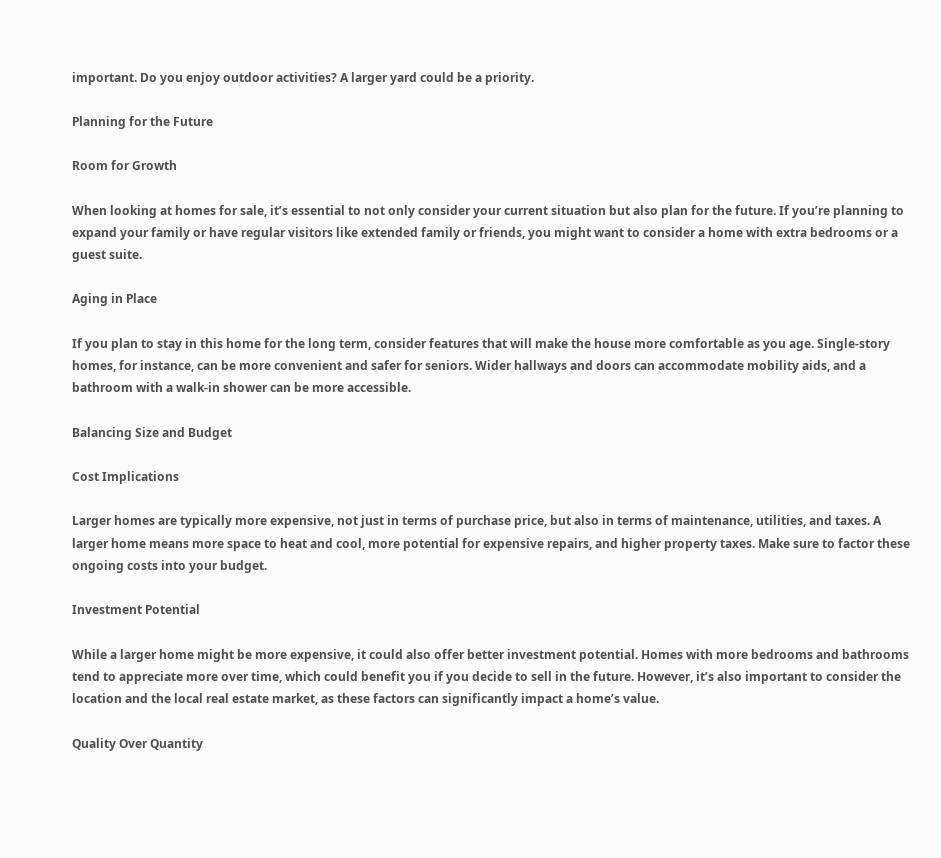important. Do you enjoy outdoor activities? A larger yard could be a priority.

Planning for the Future

Room for Growth

When looking at homes for sale, it’s essential to not only consider your current situation but also plan for the future. If you’re planning to expand your family or have regular visitors like extended family or friends, you might want to consider a home with extra bedrooms or a guest suite.

Aging in Place

If you plan to stay in this home for the long term, consider features that will make the house more comfortable as you age. Single-story homes, for instance, can be more convenient and safer for seniors. Wider hallways and doors can accommodate mobility aids, and a bathroom with a walk-in shower can be more accessible.

Balancing Size and Budget

Cost Implications

Larger homes are typically more expensive, not just in terms of purchase price, but also in terms of maintenance, utilities, and taxes. A larger home means more space to heat and cool, more potential for expensive repairs, and higher property taxes. Make sure to factor these ongoing costs into your budget.

Investment Potential

While a larger home might be more expensive, it could also offer better investment potential. Homes with more bedrooms and bathrooms tend to appreciate more over time, which could benefit you if you decide to sell in the future. However, it’s also important to consider the location and the local real estate market, as these factors can significantly impact a home’s value.

Quality Over Quantity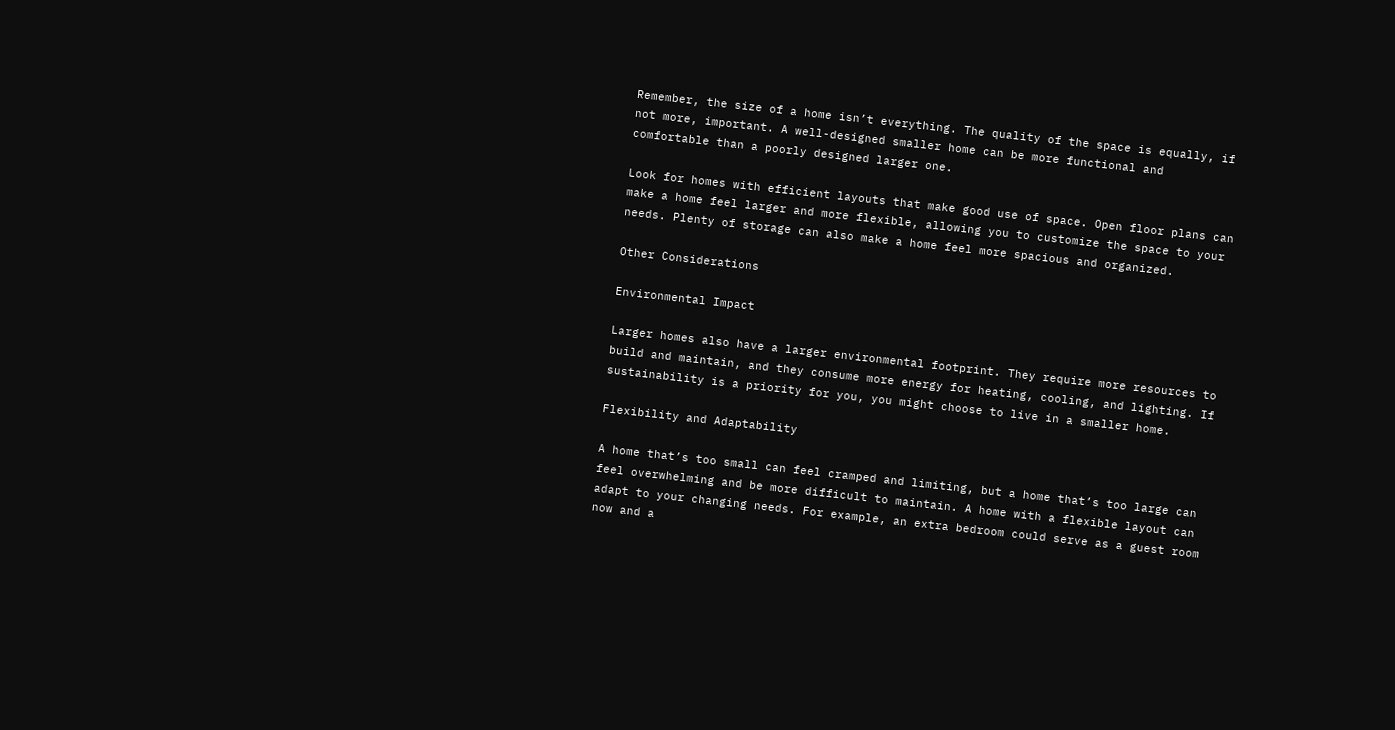Remember, the size of a home isn’t everything. The quality of the space is equally, if not more, important. A well-designed smaller home can be more functional and comfortable than a poorly designed larger one.

Look for homes with efficient layouts that make good use of space. Open floor plans can make a home feel larger and more flexible, allowing you to customize the space to your needs. Plenty of storage can also make a home feel more spacious and organized.

Other Considerations

Environmental Impact

Larger homes also have a larger environmental footprint. They require more resources to build and maintain, and they consume more energy for heating, cooling, and lighting. If sustainability is a priority for you, you might choose to live in a smaller home.

Flexibility and Adaptability

A home that’s too small can feel cramped and limiting, but a home that’s too large can feel overwhelming and be more difficult to maintain. A home with a flexible layout can adapt to your changing needs. For example, an extra bedroom could serve as a guest room now and a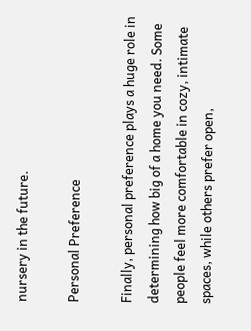nursery in the future.

Personal Preference

Finally, personal preference plays a huge role in determining how big of a home you need. Some people feel more comfortable in cozy, intimate spaces, while others prefer open,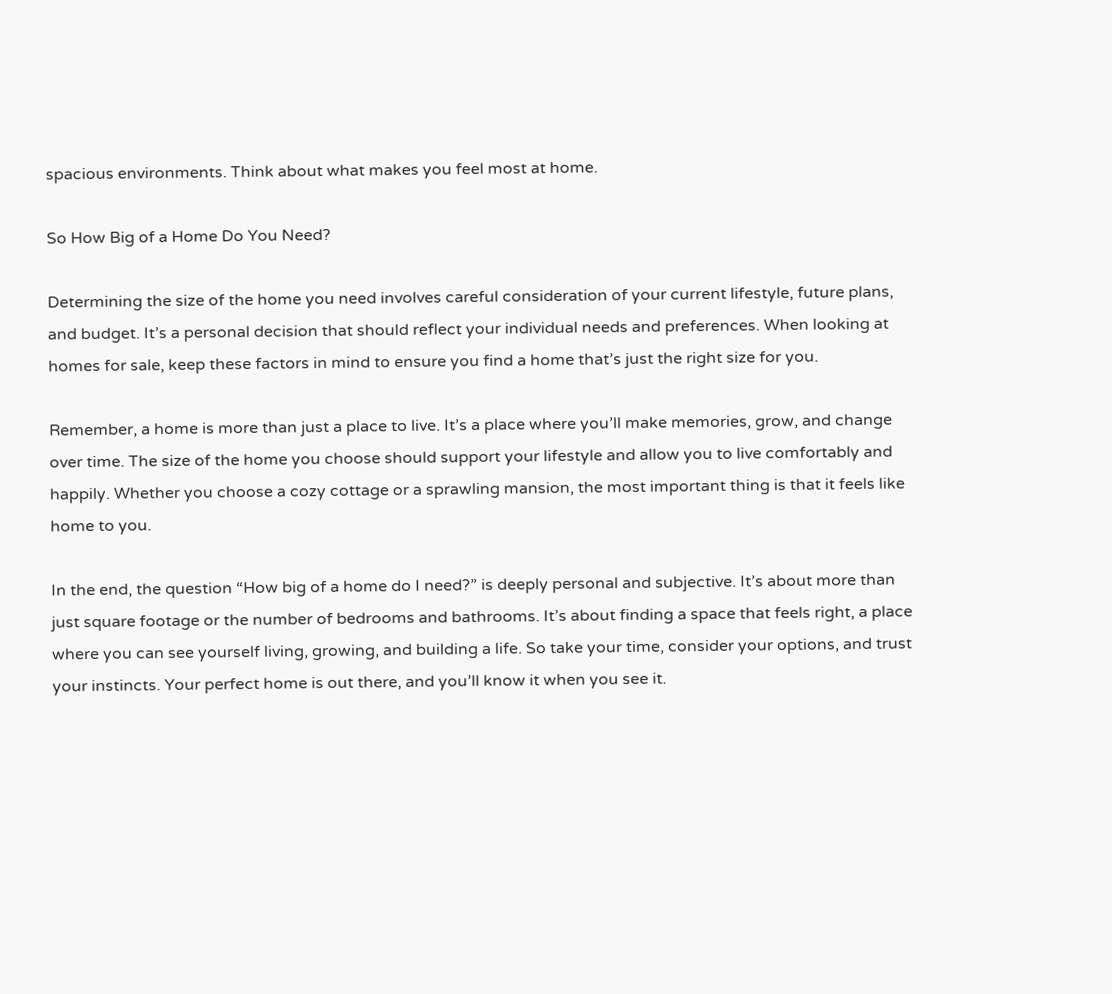spacious environments. Think about what makes you feel most at home.

So How Big of a Home Do You Need?

Determining the size of the home you need involves careful consideration of your current lifestyle, future plans, and budget. It’s a personal decision that should reflect your individual needs and preferences. When looking at homes for sale, keep these factors in mind to ensure you find a home that’s just the right size for you.

Remember, a home is more than just a place to live. It’s a place where you’ll make memories, grow, and change over time. The size of the home you choose should support your lifestyle and allow you to live comfortably and happily. Whether you choose a cozy cottage or a sprawling mansion, the most important thing is that it feels like home to you.

In the end, the question “How big of a home do I need?” is deeply personal and subjective. It’s about more than just square footage or the number of bedrooms and bathrooms. It’s about finding a space that feels right, a place where you can see yourself living, growing, and building a life. So take your time, consider your options, and trust your instincts. Your perfect home is out there, and you’ll know it when you see it.